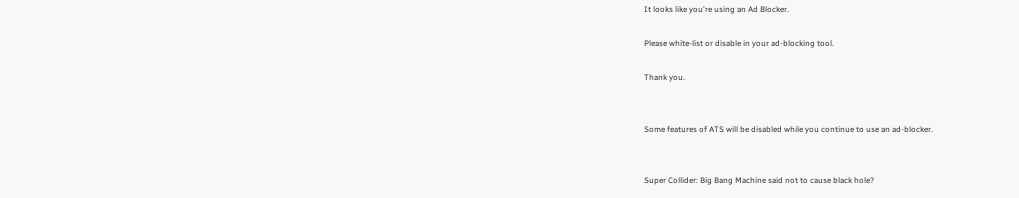It looks like you're using an Ad Blocker.

Please white-list or disable in your ad-blocking tool.

Thank you.


Some features of ATS will be disabled while you continue to use an ad-blocker.


Super Collider: Big Bang Machine said not to cause black hole?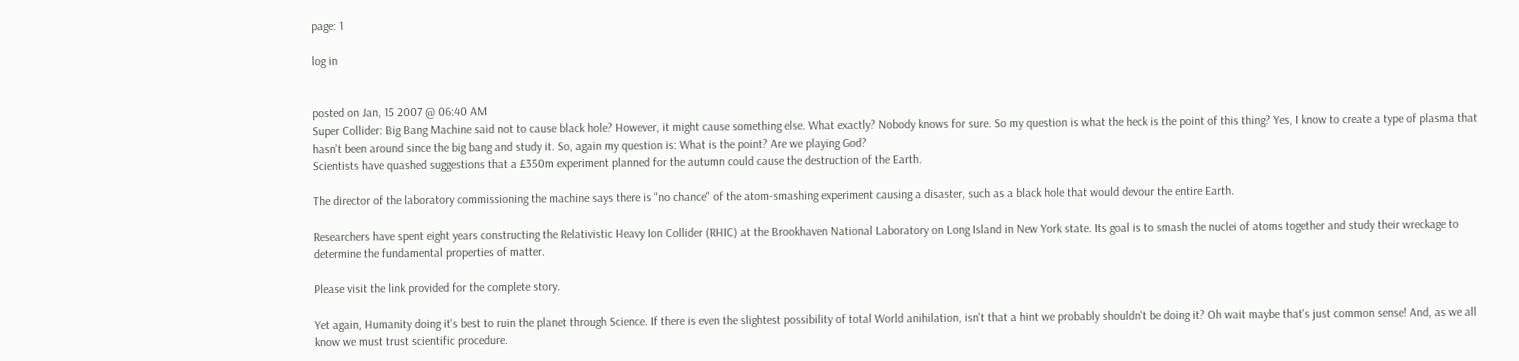page: 1

log in


posted on Jan, 15 2007 @ 06:40 AM
Super Collider: Big Bang Machine said not to cause black hole? However, it might cause something else. What exactly? Nobody knows for sure. So my question is what the heck is the point of this thing? Yes, I know to create a type of plasma that hasn't been around since the big bang and study it. So, again my question is: What is the point? Are we playing God?
Scientists have quashed suggestions that a £350m experiment planned for the autumn could cause the destruction of the Earth.

The director of the laboratory commissioning the machine says there is "no chance" of the atom-smashing experiment causing a disaster, such as a black hole that would devour the entire Earth.

Researchers have spent eight years constructing the Relativistic Heavy Ion Collider (RHIC) at the Brookhaven National Laboratory on Long Island in New York state. Its goal is to smash the nuclei of atoms together and study their wreckage to determine the fundamental properties of matter.

Please visit the link provided for the complete story.

Yet again, Humanity doing it's best to ruin the planet through Science. If there is even the slightest possibility of total World anihilation, isn't that a hint we probably shouldn't be doing it? Oh wait maybe that's just common sense! And, as we all know we must trust scientific procedure.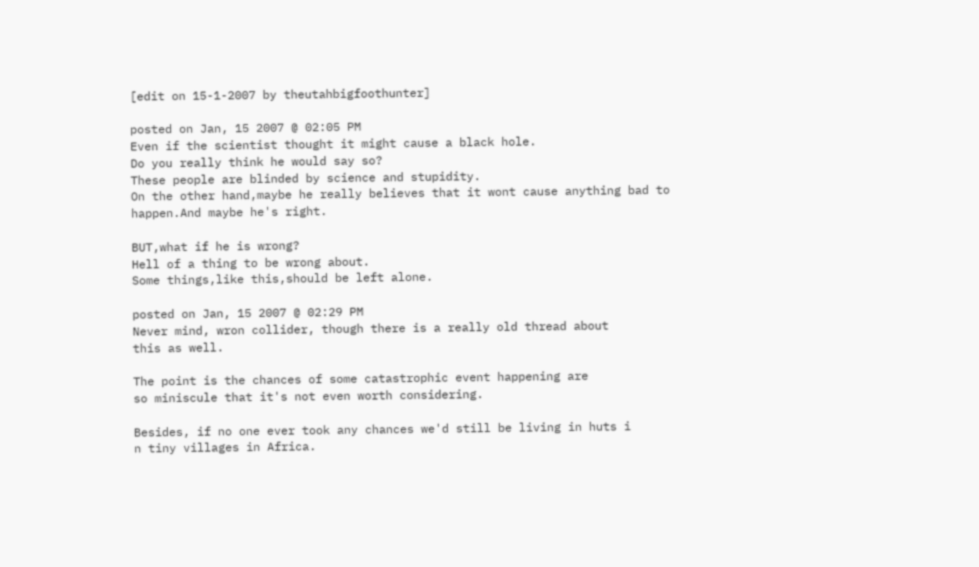[edit on 15-1-2007 by theutahbigfoothunter]

posted on Jan, 15 2007 @ 02:05 PM
Even if the scientist thought it might cause a black hole.
Do you really think he would say so?
These people are blinded by science and stupidity.
On the other hand,maybe he really believes that it wont cause anything bad to happen.And maybe he's right.

BUT,what if he is wrong?
Hell of a thing to be wrong about.
Some things,like this,should be left alone.

posted on Jan, 15 2007 @ 02:29 PM
Never mind, wron collider, though there is a really old thread about
this as well.

The point is the chances of some catastrophic event happening are
so miniscule that it's not even worth considering.

Besides, if no one ever took any chances we'd still be living in huts i
n tiny villages in Africa.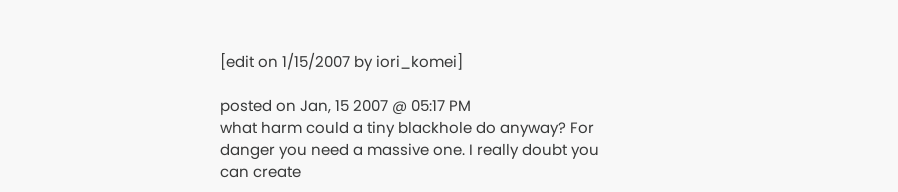[edit on 1/15/2007 by iori_komei]

posted on Jan, 15 2007 @ 05:17 PM
what harm could a tiny blackhole do anyway? For danger you need a massive one. I really doubt you can create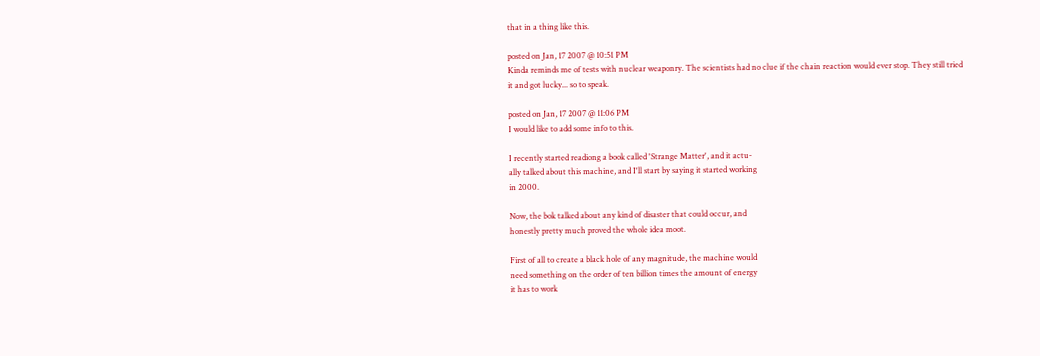that in a thing like this.

posted on Jan, 17 2007 @ 10:51 PM
Kinda reminds me of tests with nuclear weaponry. The scientists had no clue if the chain reaction would ever stop. They still tried it and got lucky... so to speak.

posted on Jan, 17 2007 @ 11:06 PM
I would like to add some info to this.

I recently started readiong a book called 'Strange Matter', and it actu-
ally talked about this machine, and I'll start by saying it started working
in 2000.

Now, the bok talked about any kind of disaster that could occur, and
honestly pretty much proved the whole idea moot.

First of all to create a black hole of any magnitude, the machine would
need something on the order of ten billion times the amount of energy
it has to work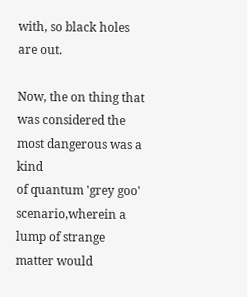with, so black holes are out.

Now, the on thing that was considered the most dangerous was a kind
of quantum 'grey goo' scenario,wherein a lump of strange matter would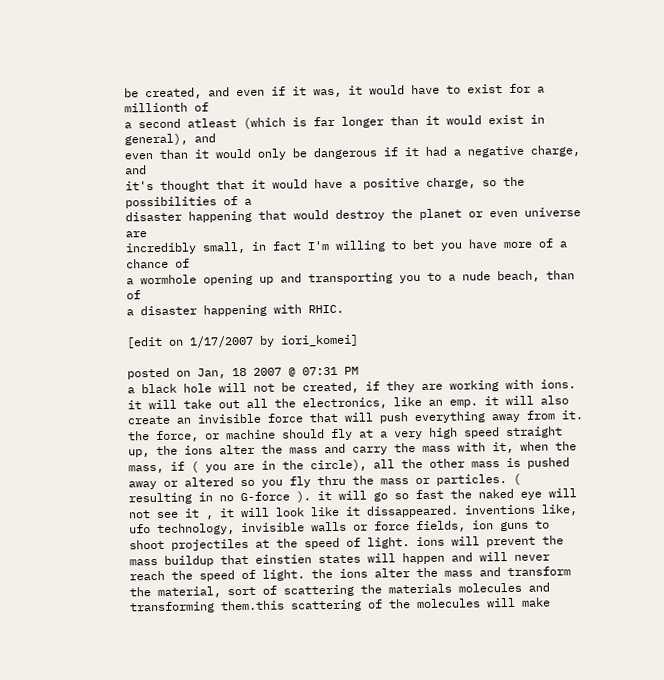be created, and even if it was, it would have to exist for a millionth of
a second atleast (which is far longer than it would exist in general), and
even than it would only be dangerous if it had a negative charge, and
it's thought that it would have a positive charge, so the possibilities of a
disaster happening that would destroy the planet or even universe are
incredibly small, in fact I'm willing to bet you have more of a chance of
a wormhole opening up and transporting you to a nude beach, than of
a disaster happening with RHIC.

[edit on 1/17/2007 by iori_komei]

posted on Jan, 18 2007 @ 07:31 PM
a black hole will not be created, if they are working with ions. it will take out all the electronics, like an emp. it will also create an invisible force that will push everything away from it. the force, or machine should fly at a very high speed straight up, the ions alter the mass and carry the mass with it, when the mass, if ( you are in the circle), all the other mass is pushed away or altered so you fly thru the mass or particles. ( resulting in no G-force ). it will go so fast the naked eye will not see it , it will look like it dissappeared. inventions like, ufo technology, invisible walls or force fields, ion guns to shoot projectiles at the speed of light. ions will prevent the mass buildup that einstien states will happen and will never reach the speed of light. the ions alter the mass and transform the material, sort of scattering the materials molecules and transforming them.this scattering of the molecules will make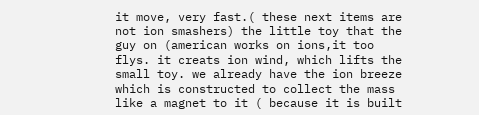it move, very fast.( these next items are not ion smashers) the little toy that the guy on (american works on ions,it too flys. it creats ion wind, which lifts the small toy. we already have the ion breeze which is constructed to collect the mass like a magnet to it ( because it is built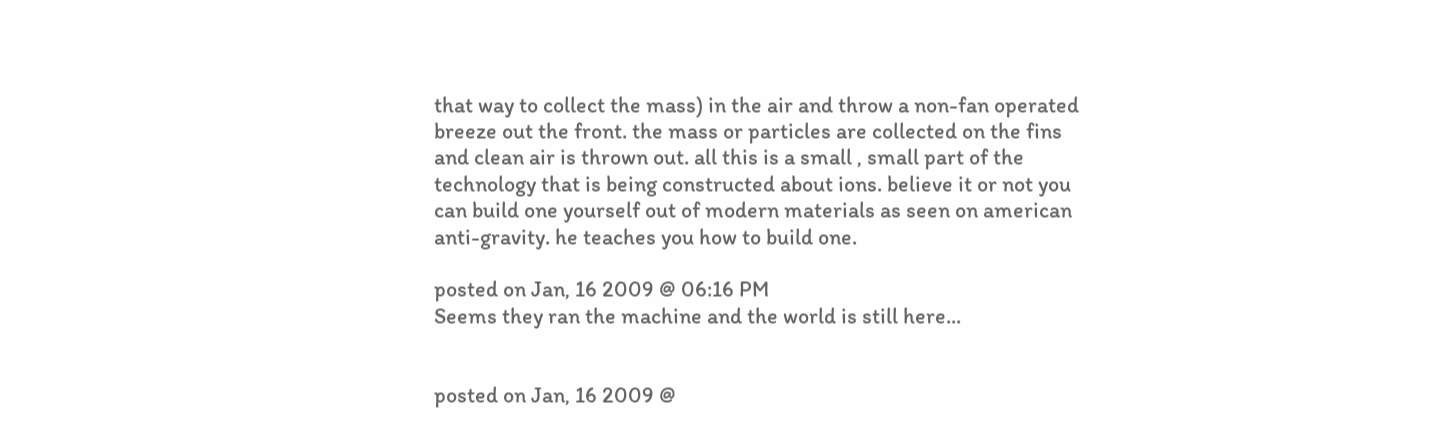that way to collect the mass) in the air and throw a non-fan operated breeze out the front. the mass or particles are collected on the fins and clean air is thrown out. all this is a small , small part of the technology that is being constructed about ions. believe it or not you can build one yourself out of modern materials as seen on american anti-gravity. he teaches you how to build one.

posted on Jan, 16 2009 @ 06:16 PM
Seems they ran the machine and the world is still here...


posted on Jan, 16 2009 @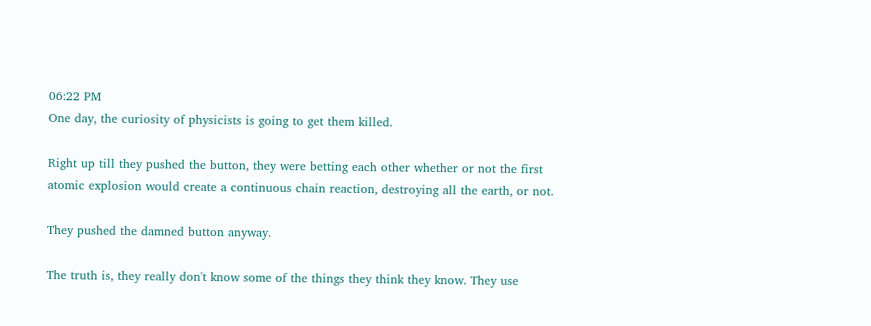06:22 PM
One day, the curiosity of physicists is going to get them killed.

Right up till they pushed the button, they were betting each other whether or not the first atomic explosion would create a continuous chain reaction, destroying all the earth, or not.

They pushed the damned button anyway.

The truth is, they really don't know some of the things they think they know. They use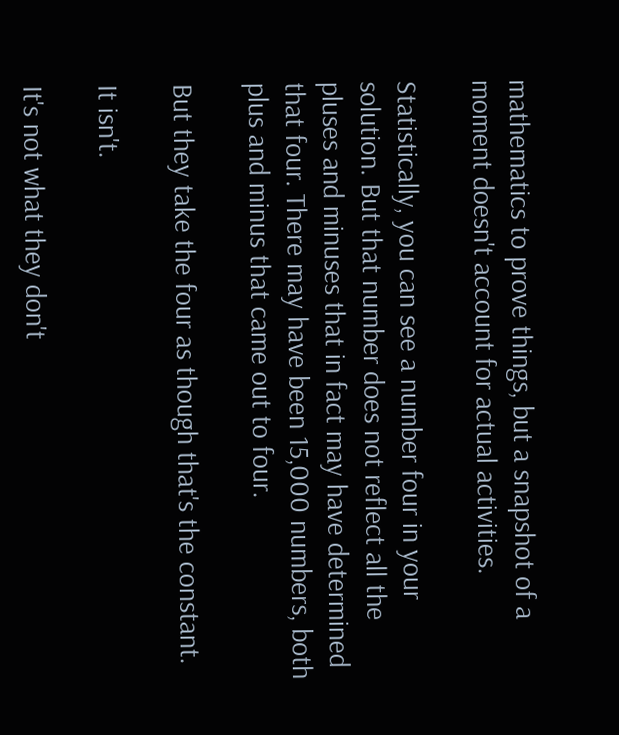mathematics to prove things, but a snapshot of a moment doesn't account for actual activities.

Statistically, you can see a number four in your solution. But that number does not reflect all the pluses and minuses that in fact may have determined that four. There may have been 15,000 numbers, both plus and minus that came out to four.

But they take the four as though that's the constant.

It isn't.

It's not what they don't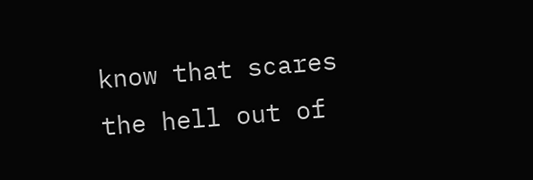know that scares the hell out of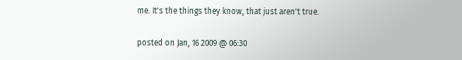me. It's the things they know, that just aren't true.

posted on Jan, 16 2009 @ 06:30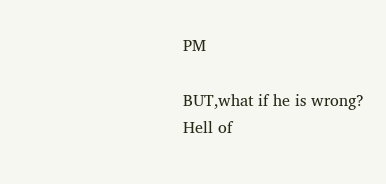PM

BUT,what if he is wrong?
Hell of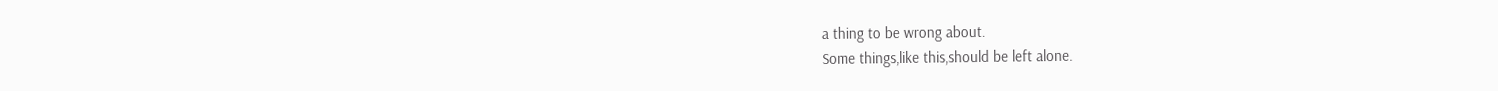a thing to be wrong about.
Some things,like this,should be left alone.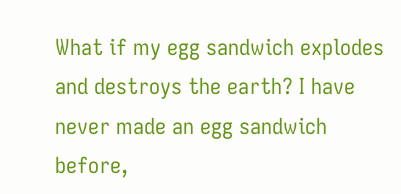What if my egg sandwich explodes and destroys the earth? I have never made an egg sandwich before,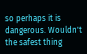so perhaps it is dangerous. Wouldn't the safest thing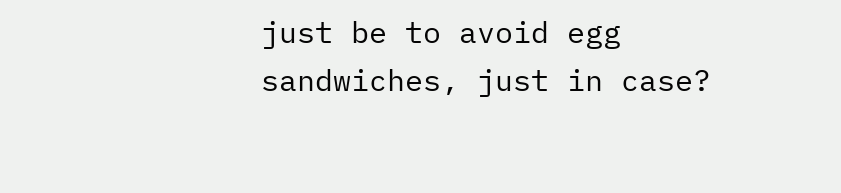just be to avoid egg sandwiches, just in case?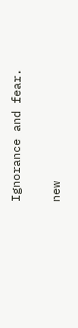Ignorance and fear.

new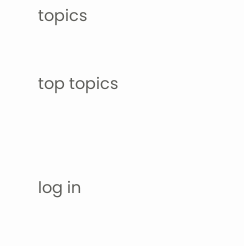topics

top topics


log in